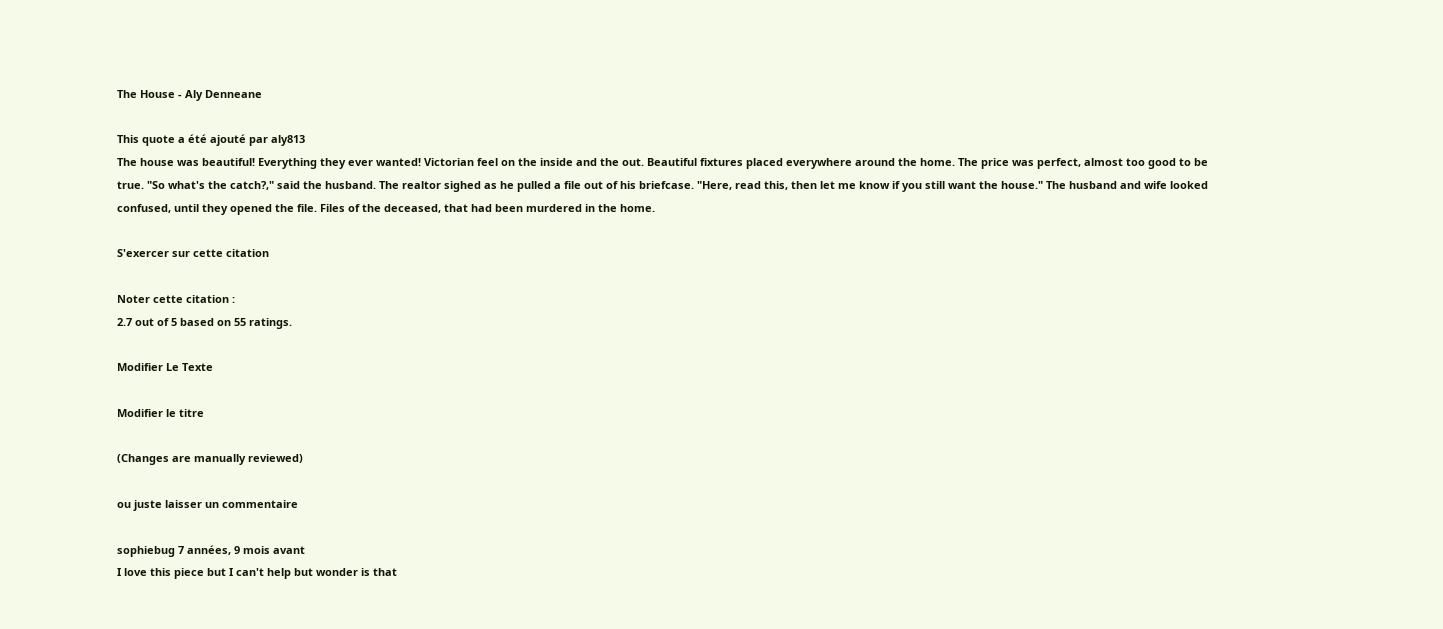The House - Aly Denneane

This quote a été ajouté par aly813
The house was beautiful! Everything they ever wanted! Victorian feel on the inside and the out. Beautiful fixtures placed everywhere around the home. The price was perfect, almost too good to be true. "So what's the catch?," said the husband. The realtor sighed as he pulled a file out of his briefcase. "Here, read this, then let me know if you still want the house." The husband and wife looked confused, until they opened the file. Files of the deceased, that had been murdered in the home.

S'exercer sur cette citation

Noter cette citation :
2.7 out of 5 based on 55 ratings.

Modifier Le Texte

Modifier le titre

(Changes are manually reviewed)

ou juste laisser un commentaire

sophiebug 7 années, 9 mois avant
I love this piece but I can't help but wonder is that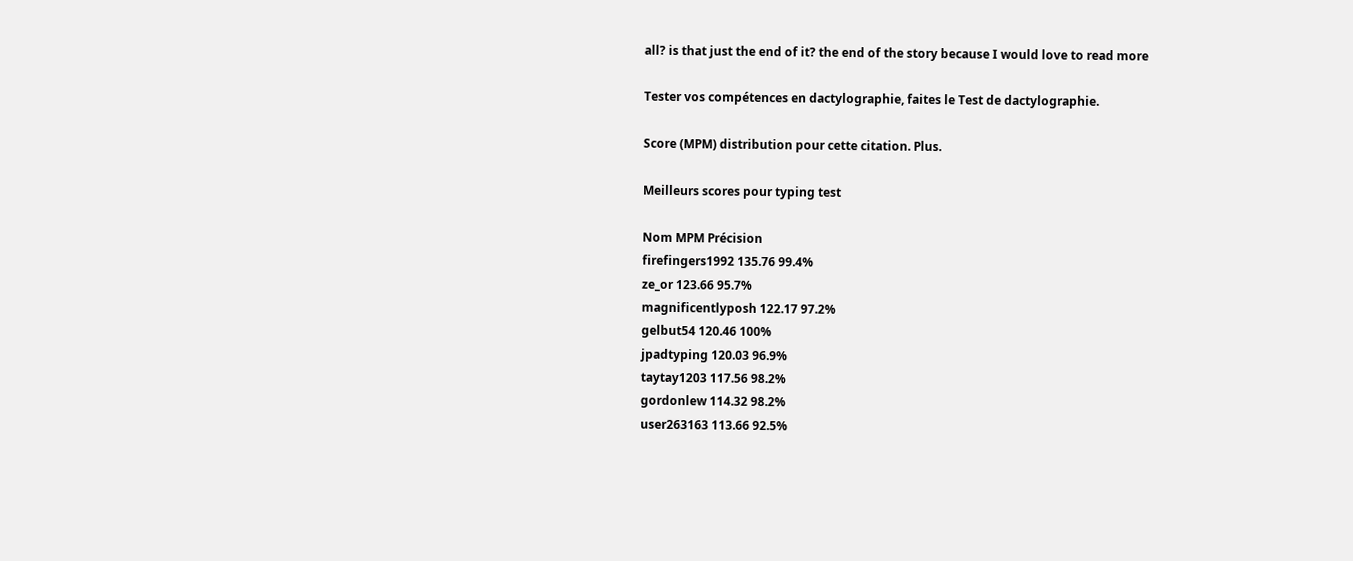all? is that just the end of it? the end of the story because I would love to read more

Tester vos compétences en dactylographie, faites le Test de dactylographie.

Score (MPM) distribution pour cette citation. Plus.

Meilleurs scores pour typing test

Nom MPM Précision
firefingers1992 135.76 99.4%
ze_or 123.66 95.7%
magnificentlyposh 122.17 97.2%
gelbut54 120.46 100%
jpadtyping 120.03 96.9%
taytay1203 117.56 98.2%
gordonlew 114.32 98.2%
user263163 113.66 92.5%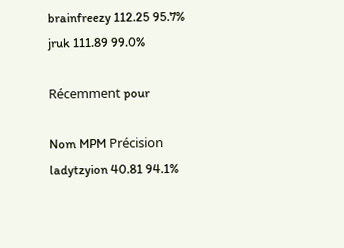brainfreezy 112.25 95.7%
jruk 111.89 99.0%

Récemment pour

Nom MPM Précision
ladytzyion 40.81 94.1%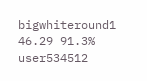bigwhiteround1 46.29 91.3%
user534512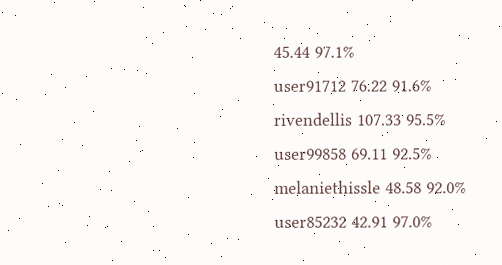45.44 97.1%
user91712 76.22 91.6%
rivendellis 107.33 95.5%
user99858 69.11 92.5%
melaniethissle 48.58 92.0%
user85232 42.91 97.0%